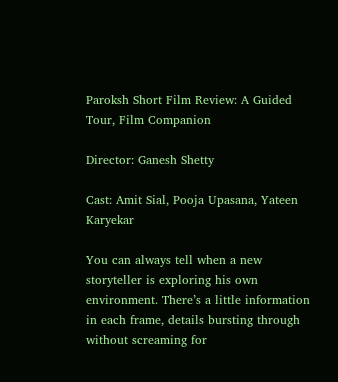Paroksh Short Film Review: A Guided Tour, Film Companion

Director: Ganesh Shetty

Cast: Amit Sial, Pooja Upasana, Yateen Karyekar

You can always tell when a new storyteller is exploring his own environment. There’s a little information in each frame, details bursting through without screaming for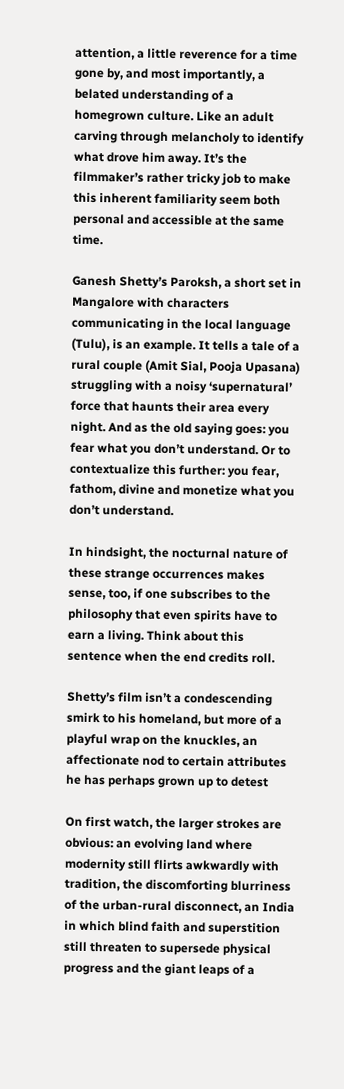attention, a little reverence for a time gone by, and most importantly, a belated understanding of a homegrown culture. Like an adult carving through melancholy to identify what drove him away. It’s the filmmaker’s rather tricky job to make this inherent familiarity seem both personal and accessible at the same time.

Ganesh Shetty’s Paroksh, a short set in Mangalore with characters communicating in the local language (Tulu), is an example. It tells a tale of a rural couple (Amit Sial, Pooja Upasana) struggling with a noisy ‘supernatural’ force that haunts their area every night. And as the old saying goes: you fear what you don’t understand. Or to contextualize this further: you fear, fathom, divine and monetize what you don’t understand.

In hindsight, the nocturnal nature of these strange occurrences makes sense, too, if one subscribes to the philosophy that even spirits have to earn a living. Think about this sentence when the end credits roll.

Shetty’s film isn’t a condescending smirk to his homeland, but more of a playful wrap on the knuckles, an affectionate nod to certain attributes he has perhaps grown up to detest

On first watch, the larger strokes are obvious: an evolving land where modernity still flirts awkwardly with tradition, the discomforting blurriness of the urban-rural disconnect, an India in which blind faith and superstition still threaten to supersede physical progress and the giant leaps of a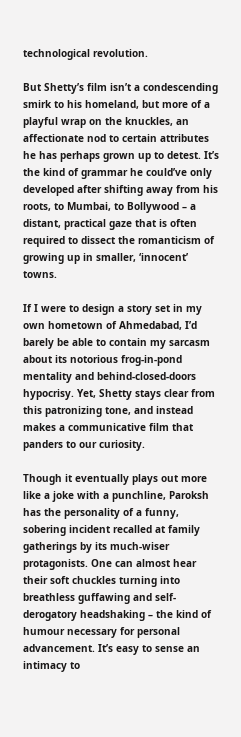technological revolution.

But Shetty’s film isn’t a condescending smirk to his homeland, but more of a playful wrap on the knuckles, an affectionate nod to certain attributes he has perhaps grown up to detest. It’s the kind of grammar he could’ve only developed after shifting away from his roots, to Mumbai, to Bollywood – a distant, practical gaze that is often required to dissect the romanticism of growing up in smaller, ‘innocent’ towns.

If I were to design a story set in my own hometown of Ahmedabad, I’d barely be able to contain my sarcasm about its notorious frog-in-pond mentality and behind-closed-doors hypocrisy. Yet, Shetty stays clear from this patronizing tone, and instead makes a communicative film that panders to our curiosity.

Though it eventually plays out more like a joke with a punchline, Paroksh has the personality of a funny, sobering incident recalled at family gatherings by its much-wiser protagonists. One can almost hear their soft chuckles turning into breathless guffawing and self-derogatory headshaking – the kind of humour necessary for personal advancement. It’s easy to sense an intimacy to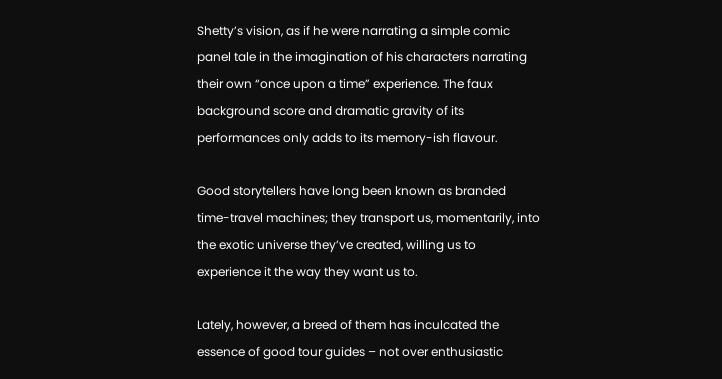Shetty’s vision, as if he were narrating a simple comic panel tale in the imagination of his characters narrating their own “once upon a time” experience. The faux background score and dramatic gravity of its performances only adds to its memory-ish flavour.

Good storytellers have long been known as branded time-travel machines; they transport us, momentarily, into the exotic universe they’ve created, willing us to experience it the way they want us to.

Lately, however, a breed of them has inculcated the essence of good tour guides – not over enthusiastic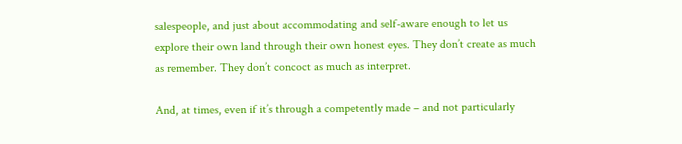salespeople, and just about accommodating and self-aware enough to let us explore their own land through their own honest eyes. They don’t create as much as remember. They don’t concoct as much as interpret.

And, at times, even if it’s through a competently made – and not particularly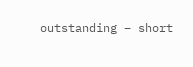outstanding – short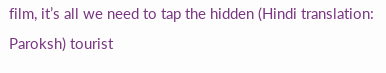film, it’s all we need to tap the hidden (Hindi translation: Paroksh) tourist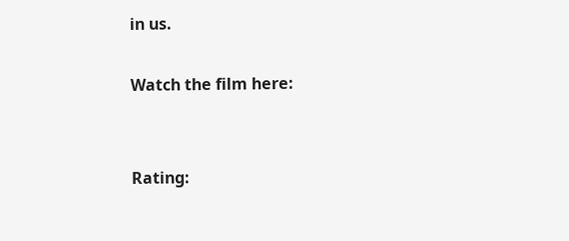in us.

Watch the film here:


Rating: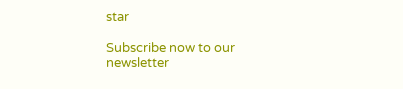star

Subscribe now to our newsletter